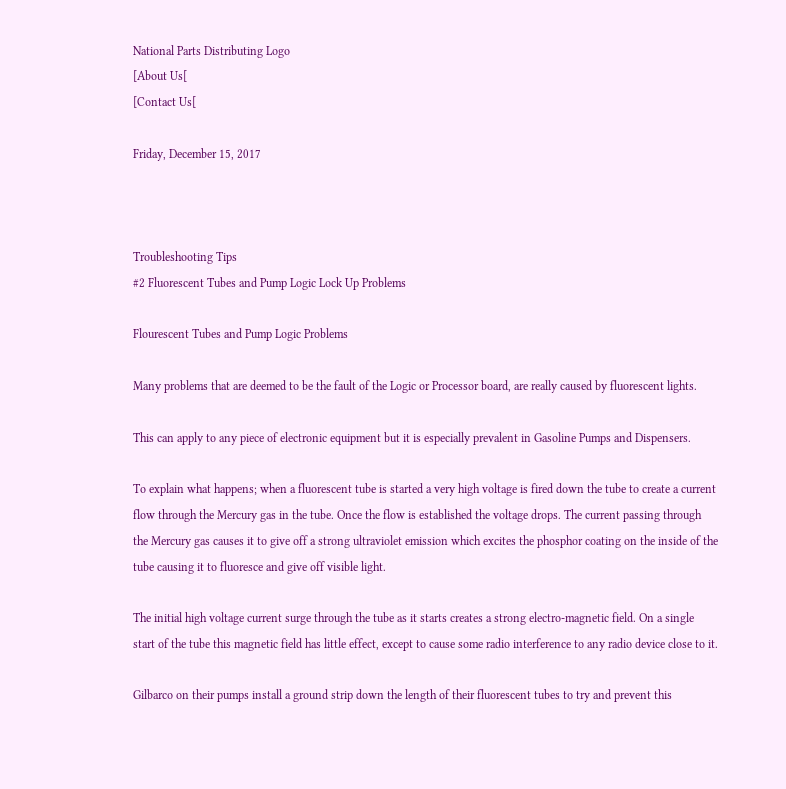National Parts Distributing Logo
[About Us[
[Contact Us[

Friday, December 15, 2017



Troubleshooting Tips
#2 Fluorescent Tubes and Pump Logic Lock Up Problems

Flourescent Tubes and Pump Logic Problems

Many problems that are deemed to be the fault of the Logic or Processor board, are really caused by fluorescent lights.

This can apply to any piece of electronic equipment but it is especially prevalent in Gasoline Pumps and Dispensers.

To explain what happens; when a fluorescent tube is started a very high voltage is fired down the tube to create a current flow through the Mercury gas in the tube. Once the flow is established the voltage drops. The current passing through the Mercury gas causes it to give off a strong ultraviolet emission which excites the phosphor coating on the inside of the tube causing it to fluoresce and give off visible light.

The initial high voltage current surge through the tube as it starts creates a strong electro-magnetic field. On a single start of the tube this magnetic field has little effect, except to cause some radio interference to any radio device close to it.

Gilbarco on their pumps install a ground strip down the length of their fluorescent tubes to try and prevent this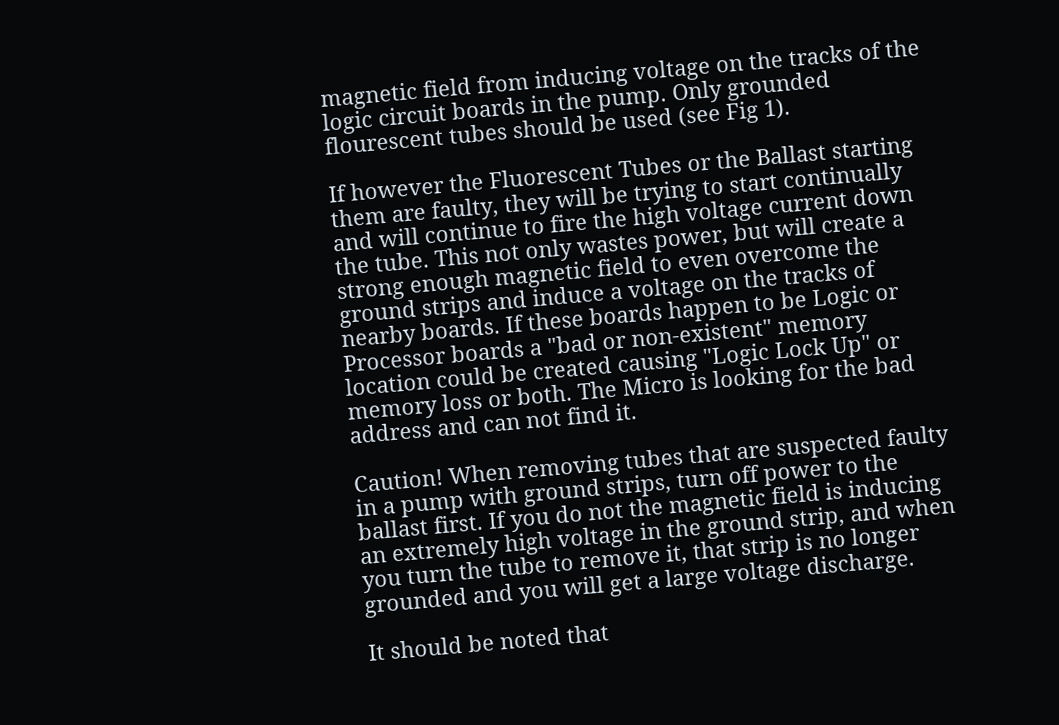magnetic field from inducing voltage on the tracks of the logic circuit boards in the pump. Only grounded flourescent tubes should be used (see Fig 1).

If however the Fluorescent Tubes or the Ballast starting them are faulty, they will be trying to start continually and will continue to fire the high voltage current down the tube. This not only wastes power, but will create a strong enough magnetic field to even overcome the ground strips and induce a voltage on the tracks of nearby boards. If these boards happen to be Logic or Processor boards a "bad or non-existent" memory location could be created causing "Logic Lock Up" or memory loss or both. The Micro is looking for the bad address and can not find it.

Caution! When removing tubes that are suspected faulty in a pump with ground strips, turn off power to the ballast first. If you do not the magnetic field is inducing an extremely high voltage in the ground strip, and when you turn the tube to remove it, that strip is no longer grounded and you will get a large voltage discharge.

It should be noted that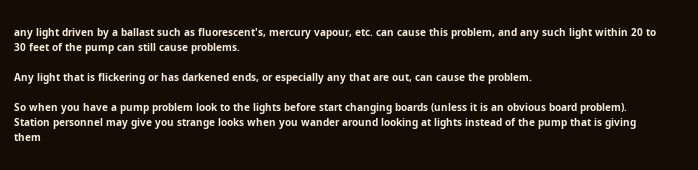any light driven by a ballast such as fluorescent's, mercury vapour, etc. can cause this problem, and any such light within 20 to 30 feet of the pump can still cause problems.

Any light that is flickering or has darkened ends, or especially any that are out, can cause the problem.

So when you have a pump problem look to the lights before start changing boards (unless it is an obvious board problem). Station personnel may give you strange looks when you wander around looking at lights instead of the pump that is giving them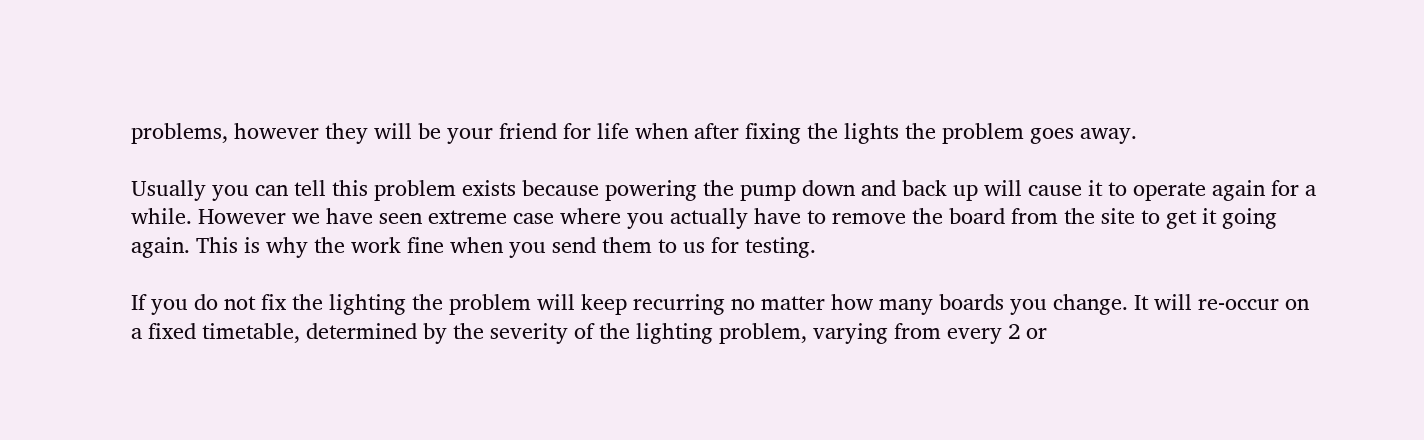problems, however they will be your friend for life when after fixing the lights the problem goes away.

Usually you can tell this problem exists because powering the pump down and back up will cause it to operate again for a while. However we have seen extreme case where you actually have to remove the board from the site to get it going again. This is why the work fine when you send them to us for testing.

If you do not fix the lighting the problem will keep recurring no matter how many boards you change. It will re-occur on a fixed timetable, determined by the severity of the lighting problem, varying from every 2 or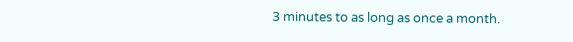3 minutes to as long as once a month.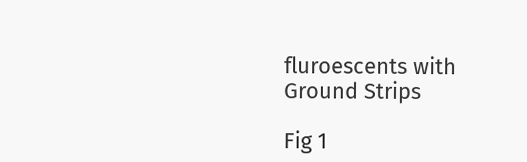fluroescents with Ground Strips

Fig 1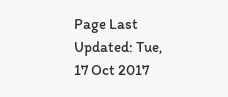Page Last Updated: Tue, 17 Oct 2017